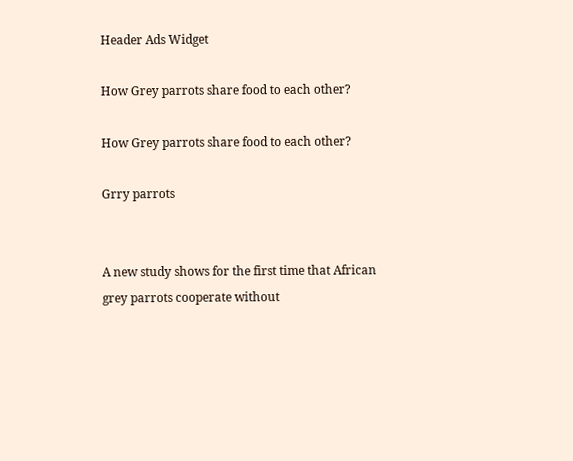Header Ads Widget

How Grey parrots share food to each other?

How Grey parrots share food to each other?

Grry parrots


A new study shows for the first time that African grey parrots cooperate without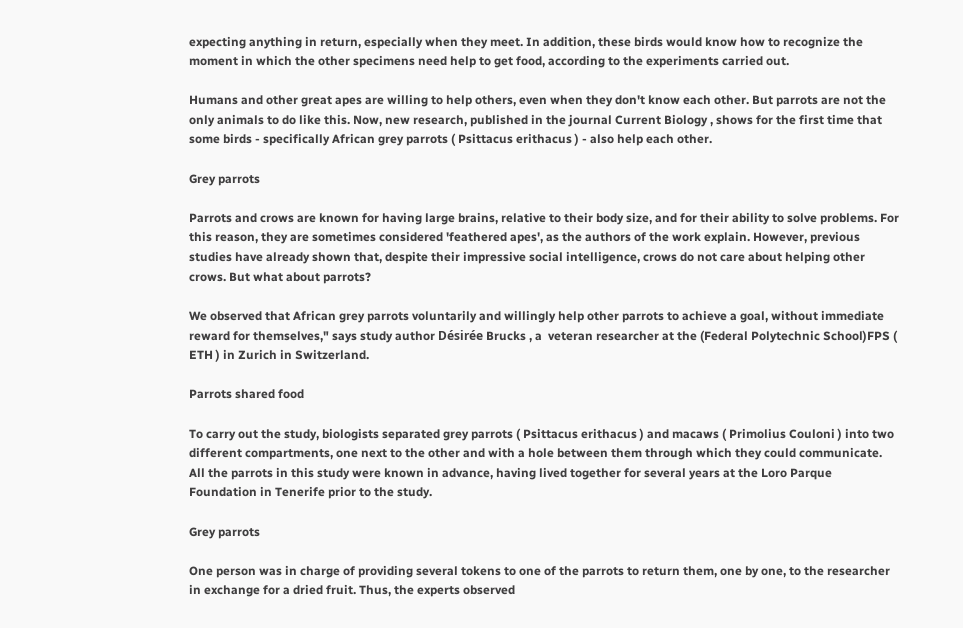expecting anything in return, especially when they meet. In addition, these birds would know how to recognize the moment in which the other specimens need help to get food, according to the experiments carried out.

Humans and other great apes are willing to help others, even when they don't know each other. But parrots are not the only animals to do like this. Now, new research, published in the journal Current Biology , shows for the first time that some birds - specifically African grey parrots ( Psittacus erithacus ) - also help each other.

Grey parrots

Parrots and crows are known for having large brains, relative to their body size, and for their ability to solve problems. For this reason, they are sometimes considered 'feathered apes', as the authors of the work explain. However, previous studies have already shown that, despite their impressive social intelligence, crows do not care about helping other crows. But what about parrots?

We observed that African grey parrots voluntarily and willingly help other parrots to achieve a goal, without immediate reward for themselves," says study author Désirée Brucks , a  veteran researcher at the (Federal Polytechnic School)FPS ( ETH ) in Zurich in Switzerland.

Parrots shared food

To carry out the study, biologists separated grey parrots ( Psittacus erithacus ) and macaws ( Primolius Couloni ) into two different compartments, one next to the other and with a hole between them through which they could communicate. All the parrots in this study were known in advance, having lived together for several years at the Loro Parque Foundation in Tenerife prior to the study.

Grey parrots

One person was in charge of providing several tokens to one of the parrots to return them, one by one, to the researcher in exchange for a dried fruit. Thus, the experts observed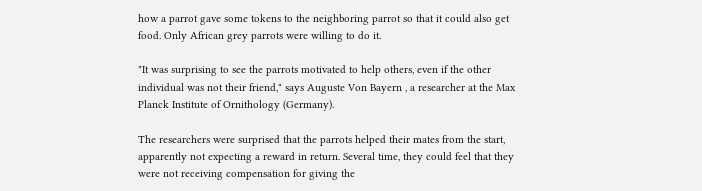how a parrot gave some tokens to the neighboring parrot so that it could also get food. Only African grey parrots were willing to do it.

"It was surprising to see the parrots motivated to help others, even if the other individual was not their friend," says Auguste Von Bayern , a researcher at the Max Planck Institute of Ornithology (Germany).

The researchers were surprised that the parrots helped their mates from the start, apparently not expecting a reward in return. Several time, they could feel that they were not receiving compensation for giving the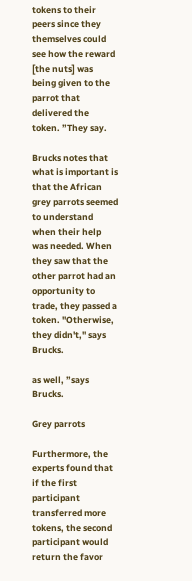tokens to their peers since they themselves could see how the reward [the nuts] was being given to the parrot that delivered the token. ”They say.

Brucks notes that what is important is that the African grey parrots seemed to understand when their help was needed. When they saw that the other parrot had an opportunity to trade, they passed a token. "Otherwise, they didn't," says Brucks.

as well, ”says Brucks.

Grey parrots

Furthermore, the experts found that if the first participant transferred more tokens, the second participant would return the favor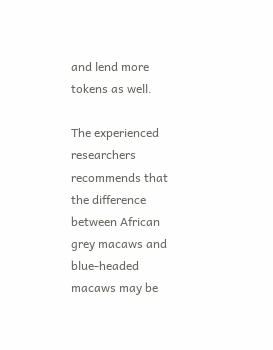and lend more tokens as well.

The experienced researchers recommends that the difference between African grey macaws and blue-headed macaws may be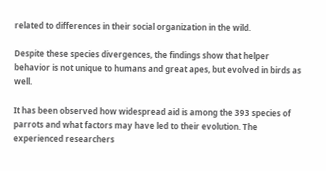related to differences in their social organization in the wild.

Despite these species divergences, the findings show that helper behavior is not unique to humans and great apes, but evolved in birds as well.

It has been observed how widespread aid is among the 393 species of parrots and what factors may have led to their evolution. The experienced researchers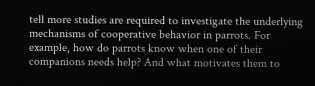tell more studies are required to investigate the underlying mechanisms of cooperative behavior in parrots. For example, how do parrots know when one of their companions needs help? And what motivates them to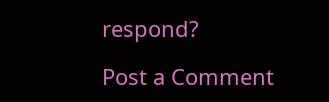respond?

Post a Comment